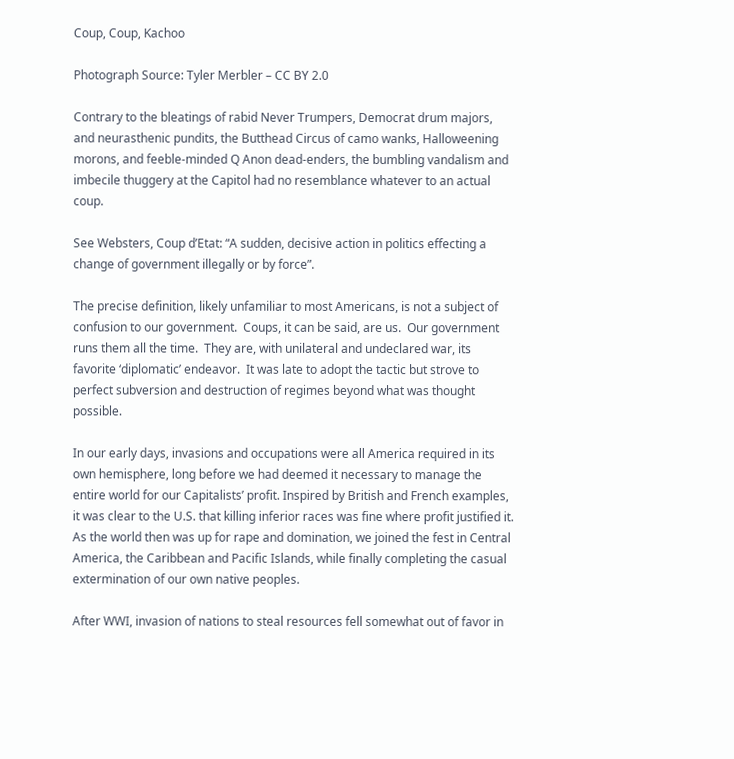Coup, Coup, Kachoo

Photograph Source: Tyler Merbler – CC BY 2.0

Contrary to the bleatings of rabid Never Trumpers, Democrat drum majors, and neurasthenic pundits, the Butthead Circus of camo wanks, Halloweening morons, and feeble-minded Q Anon dead-enders, the bumbling vandalism and imbecile thuggery at the Capitol had no resemblance whatever to an actual coup.

See Websters, Coup d’Etat: “A sudden, decisive action in politics effecting a change of government illegally or by force”.

The precise definition, likely unfamiliar to most Americans, is not a subject of confusion to our government.  Coups, it can be said, are us.  Our government runs them all the time.  They are, with unilateral and undeclared war, its favorite ‘diplomatic’ endeavor.  It was late to adopt the tactic but strove to perfect subversion and destruction of regimes beyond what was thought possible.

In our early days, invasions and occupations were all America required in its own hemisphere, long before we had deemed it necessary to manage the entire world for our Capitalists’ profit. Inspired by British and French examples, it was clear to the U.S. that killing inferior races was fine where profit justified it.  As the world then was up for rape and domination, we joined the fest in Central America, the Caribbean and Pacific Islands, while finally completing the casual extermination of our own native peoples.

After WWI, invasion of nations to steal resources fell somewhat out of favor in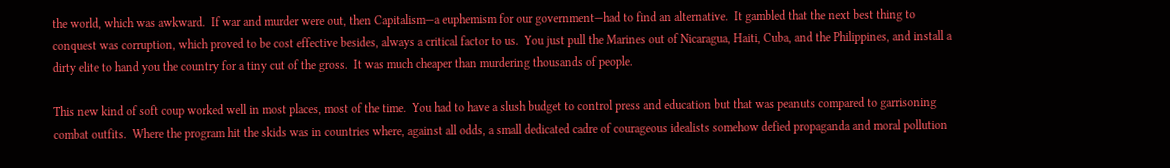the world, which was awkward.  If war and murder were out, then Capitalism—a euphemism for our government—had to find an alternative.  It gambled that the next best thing to conquest was corruption, which proved to be cost effective besides, always a critical factor to us.  You just pull the Marines out of Nicaragua, Haiti, Cuba, and the Philippines, and install a dirty elite to hand you the country for a tiny cut of the gross.  It was much cheaper than murdering thousands of people.

This new kind of soft coup worked well in most places, most of the time.  You had to have a slush budget to control press and education but that was peanuts compared to garrisoning combat outfits.  Where the program hit the skids was in countries where, against all odds, a small dedicated cadre of courageous idealists somehow defied propaganda and moral pollution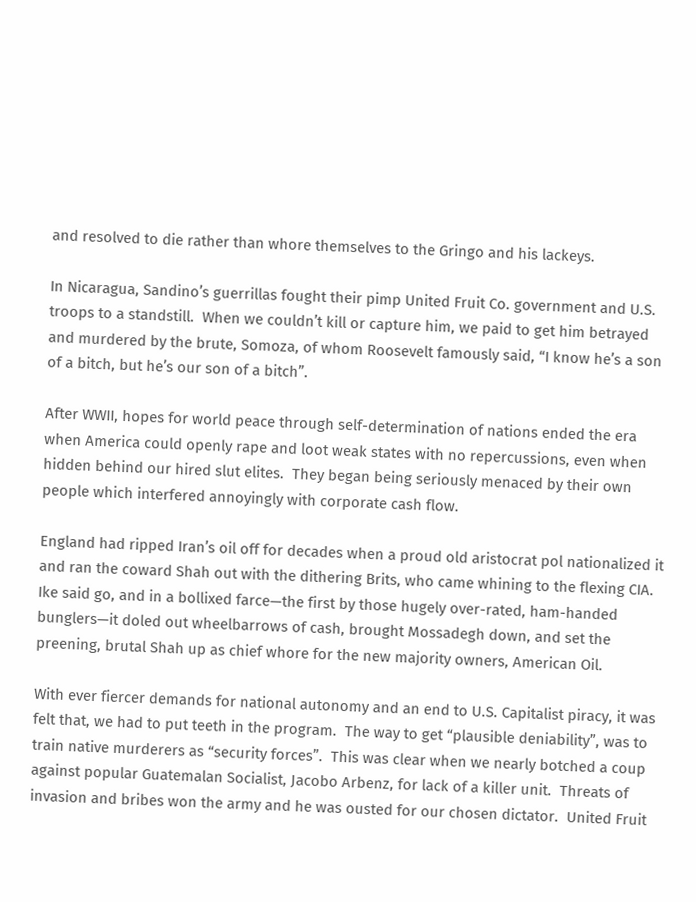and resolved to die rather than whore themselves to the Gringo and his lackeys.

In Nicaragua, Sandino’s guerrillas fought their pimp United Fruit Co. government and U.S. troops to a standstill.  When we couldn’t kill or capture him, we paid to get him betrayed and murdered by the brute, Somoza, of whom Roosevelt famously said, “I know he’s a son of a bitch, but he’s our son of a bitch”.

After WWII, hopes for world peace through self-determination of nations ended the era when America could openly rape and loot weak states with no repercussions, even when hidden behind our hired slut elites.  They began being seriously menaced by their own people which interfered annoyingly with corporate cash flow.

England had ripped Iran’s oil off for decades when a proud old aristocrat pol nationalized it and ran the coward Shah out with the dithering Brits, who came whining to the flexing CIA.  Ike said go, and in a bollixed farce—the first by those hugely over-rated, ham-handed bunglers—it doled out wheelbarrows of cash, brought Mossadegh down, and set the preening, brutal Shah up as chief whore for the new majority owners, American Oil.

With ever fiercer demands for national autonomy and an end to U.S. Capitalist piracy, it was felt that, we had to put teeth in the program.  The way to get “plausible deniability”, was to train native murderers as “security forces”.  This was clear when we nearly botched a coup against popular Guatemalan Socialist, Jacobo Arbenz, for lack of a killer unit.  Threats of invasion and bribes won the army and he was ousted for our chosen dictator.  United Fruit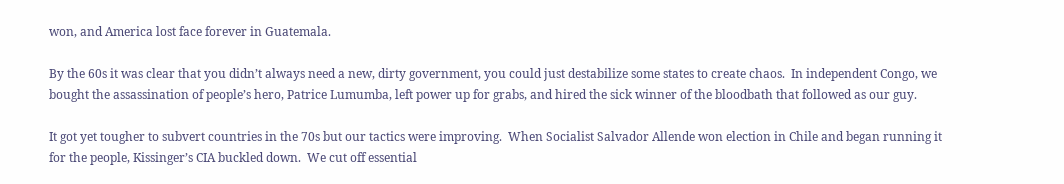won, and America lost face forever in Guatemala.

By the 60s it was clear that you didn’t always need a new, dirty government, you could just destabilize some states to create chaos.  In independent Congo, we bought the assassination of people’s hero, Patrice Lumumba, left power up for grabs, and hired the sick winner of the bloodbath that followed as our guy.

It got yet tougher to subvert countries in the 70s but our tactics were improving.  When Socialist Salvador Allende won election in Chile and began running it for the people, Kissinger’s CIA buckled down.  We cut off essential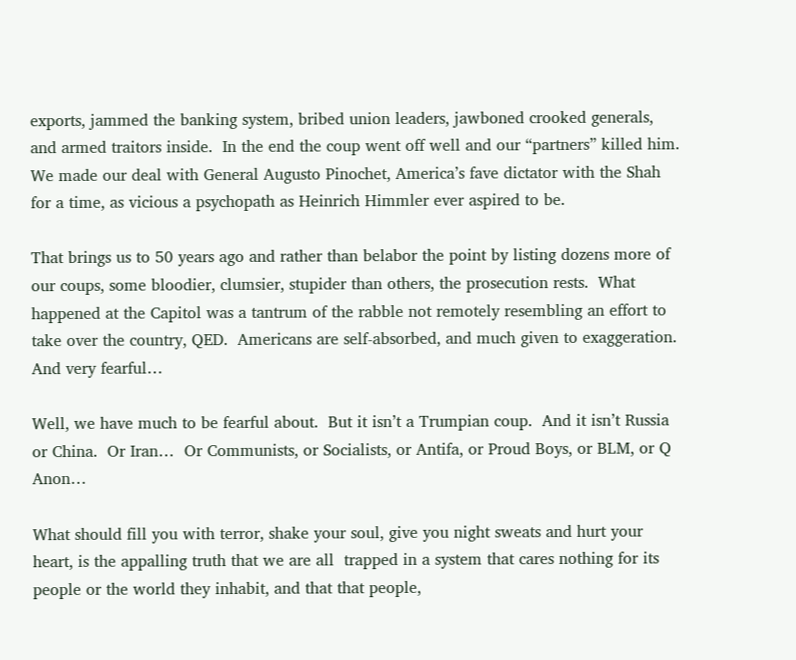exports, jammed the banking system, bribed union leaders, jawboned crooked generals, and armed traitors inside.  In the end the coup went off well and our “partners” killed him.  We made our deal with General Augusto Pinochet, America’s fave dictator with the Shah for a time, as vicious a psychopath as Heinrich Himmler ever aspired to be.

That brings us to 50 years ago and rather than belabor the point by listing dozens more of our coups, some bloodier, clumsier, stupider than others, the prosecution rests.  What happened at the Capitol was a tantrum of the rabble not remotely resembling an effort to take over the country, QED.  Americans are self-absorbed, and much given to exaggeration.  And very fearful…

Well, we have much to be fearful about.  But it isn’t a Trumpian coup.  And it isn’t Russia or China.  Or Iran…  Or Communists, or Socialists, or Antifa, or Proud Boys, or BLM, or Q Anon…

What should fill you with terror, shake your soul, give you night sweats and hurt your heart, is the appalling truth that we are all  trapped in a system that cares nothing for its people or the world they inhabit, and that that people,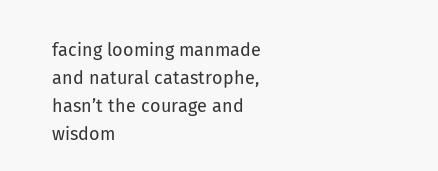facing looming manmade and natural catastrophe, hasn’t the courage and wisdom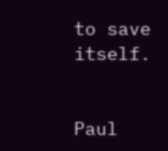to save itself.


Paul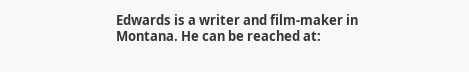Edwards is a writer and film-maker in Montana. He can be reached at: